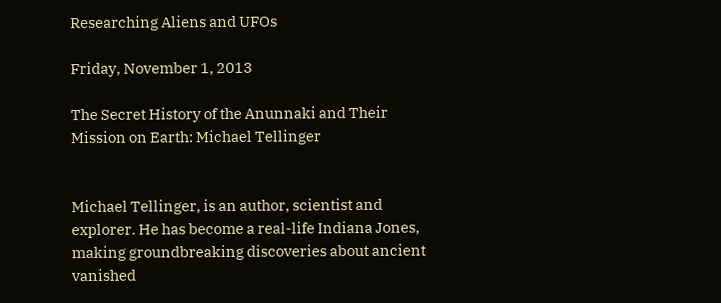Researching Aliens and UFOs

Friday, November 1, 2013

The Secret History of the Anunnaki and Their Mission on Earth: Michael Tellinger


Michael Tellinger, is an author, scientist and explorer. He has become a real-life Indiana Jones, making groundbreaking discoveries about ancient vanished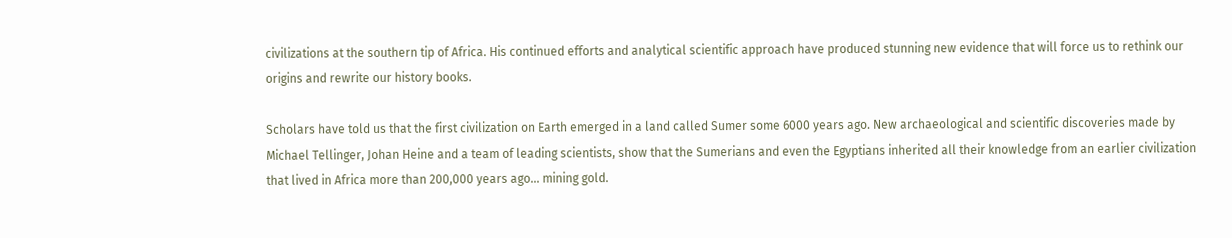civilizations at the southern tip of Africa. His continued efforts and analytical scientific approach have produced stunning new evidence that will force us to rethink our origins and rewrite our history books.

Scholars have told us that the first civilization on Earth emerged in a land called Sumer some 6000 years ago. New archaeological and scientific discoveries made by Michael Tellinger, Johan Heine and a team of leading scientists, show that the Sumerians and even the Egyptians inherited all their knowledge from an earlier civilization that lived in Africa more than 200,000 years ago... mining gold.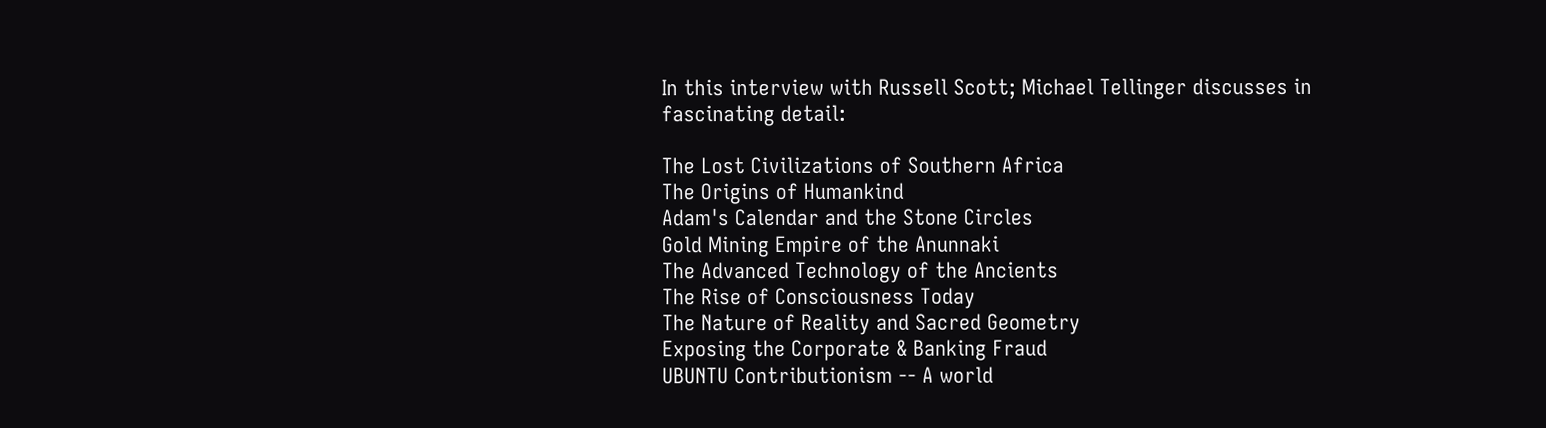In this interview with Russell Scott; Michael Tellinger discusses in fascinating detail:

The Lost Civilizations of Southern Africa
The Origins of Humankind
Adam's Calendar and the Stone Circles
Gold Mining Empire of the Anunnaki
The Advanced Technology of the Ancients
The Rise of Consciousness Today
The Nature of Reality and Sacred Geometry
Exposing the Corporate & Banking Fraud
UBUNTU Contributionism -- A world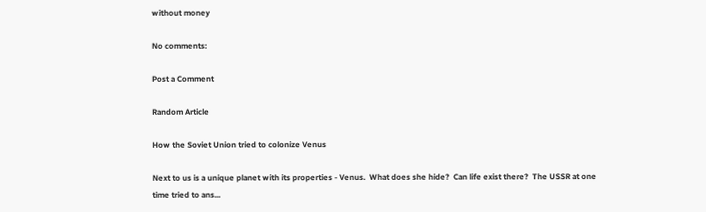without money

No comments:

Post a Comment

Random Article

How the Soviet Union tried to colonize Venus

Next to us is a unique planet with its properties - Venus.  What does she hide?  Can life exist there?  The USSR at one time tried to ans...